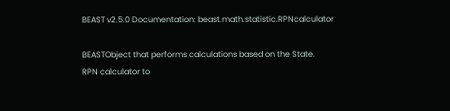BEAST v2.5.0 Documentation: beast.math.statistic.RPNcalculator

BEASTObject that performs calculations based on the State.
RPN calculator to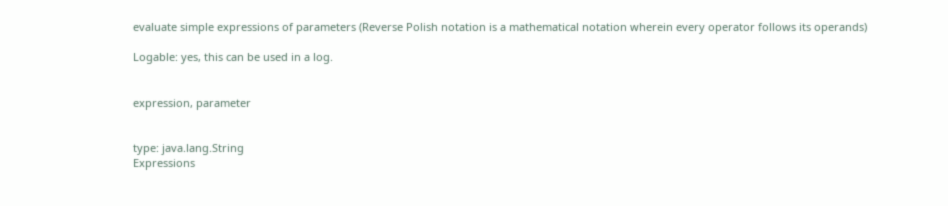evaluate simple expressions of parameters (Reverse Polish notation is a mathematical notation wherein every operator follows its operands)

Logable: yes, this can be used in a log.


expression, parameter


type: java.lang.String
Expressions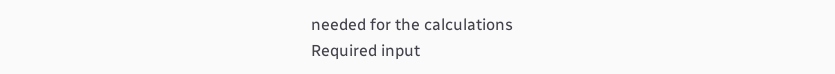needed for the calculations
Required input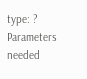type: ?
Parameters needed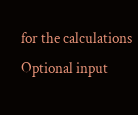for the calculations
Optional input